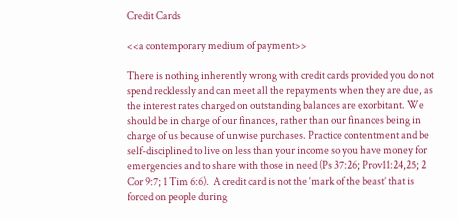Credit Cards

<<a contemporary medium of payment>>

There is nothing inherently wrong with credit cards provided you do not spend recklessly and can meet all the repayments when they are due, as the interest rates charged on outstanding balances are exorbitant. We should be in charge of our finances, rather than our finances being in charge of us because of unwise purchases. Practice contentment and be self-disciplined to live on less than your income so you have money for emergencies and to share with those in need (Ps 37:26; Prov11:24,25; 2 Cor 9:7; 1 Tim 6:6).  A credit card is not the ‘mark of the beast’ that is forced on people during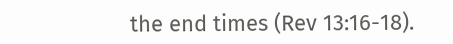the end times (Rev 13:16-18).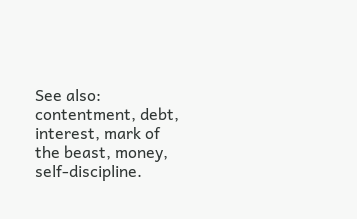See also: contentment, debt, interest, mark of the beast, money, self-discipline.